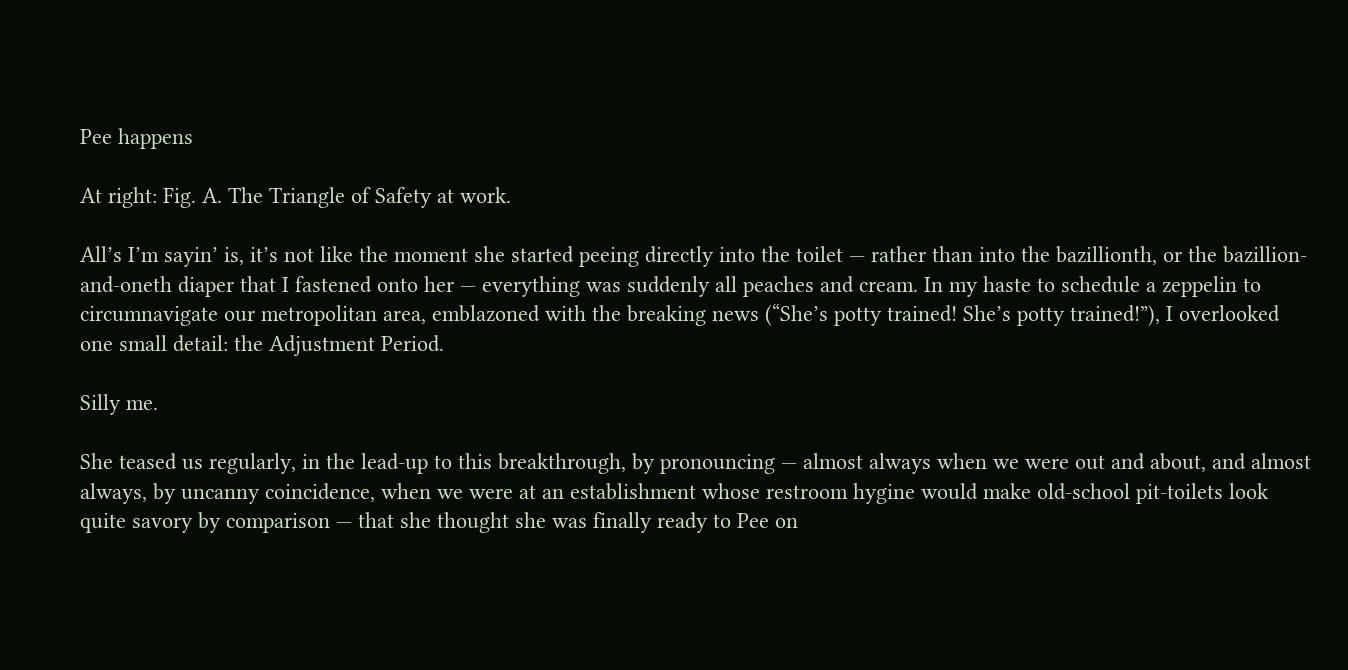Pee happens

At right: Fig. A. The Triangle of Safety at work.

All’s I’m sayin’ is, it’s not like the moment she started peeing directly into the toilet — rather than into the bazillionth, or the bazillion-and-oneth diaper that I fastened onto her — everything was suddenly all peaches and cream. In my haste to schedule a zeppelin to circumnavigate our metropolitan area, emblazoned with the breaking news (“She’s potty trained! She’s potty trained!”), I overlooked one small detail: the Adjustment Period.

Silly me.

She teased us regularly, in the lead-up to this breakthrough, by pronouncing — almost always when we were out and about, and almost always, by uncanny coincidence, when we were at an establishment whose restroom hygine would make old-school pit-toilets look quite savory by comparison — that she thought she was finally ready to Pee on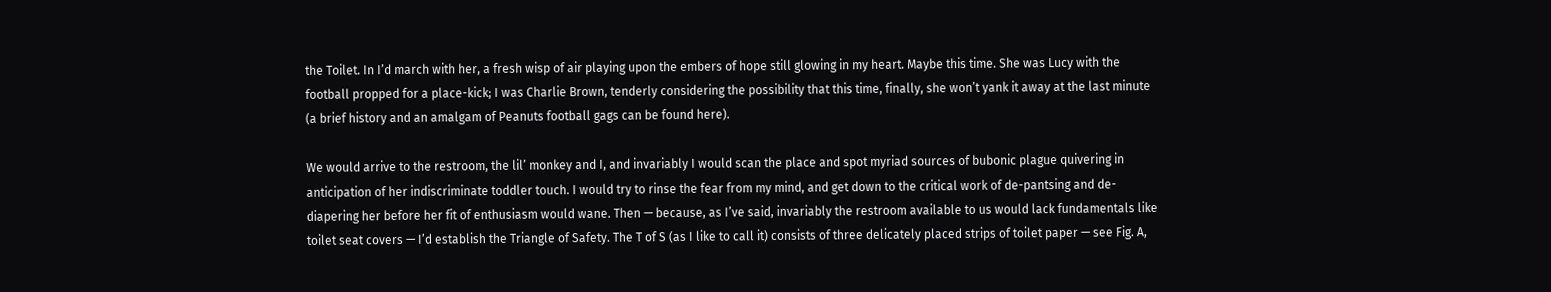the Toilet. In I’d march with her, a fresh wisp of air playing upon the embers of hope still glowing in my heart. Maybe this time. She was Lucy with the football propped for a place-kick; I was Charlie Brown, tenderly considering the possibility that this time, finally, she won’t yank it away at the last minute (a brief history and an amalgam of Peanuts football gags can be found here).

We would arrive to the restroom, the lil’ monkey and I, and invariably I would scan the place and spot myriad sources of bubonic plague quivering in anticipation of her indiscriminate toddler touch. I would try to rinse the fear from my mind, and get down to the critical work of de-pantsing and de-diapering her before her fit of enthusiasm would wane. Then — because, as I’ve said, invariably the restroom available to us would lack fundamentals like toilet seat covers — I’d establish the Triangle of Safety. The T of S (as I like to call it) consists of three delicately placed strips of toilet paper — see Fig. A,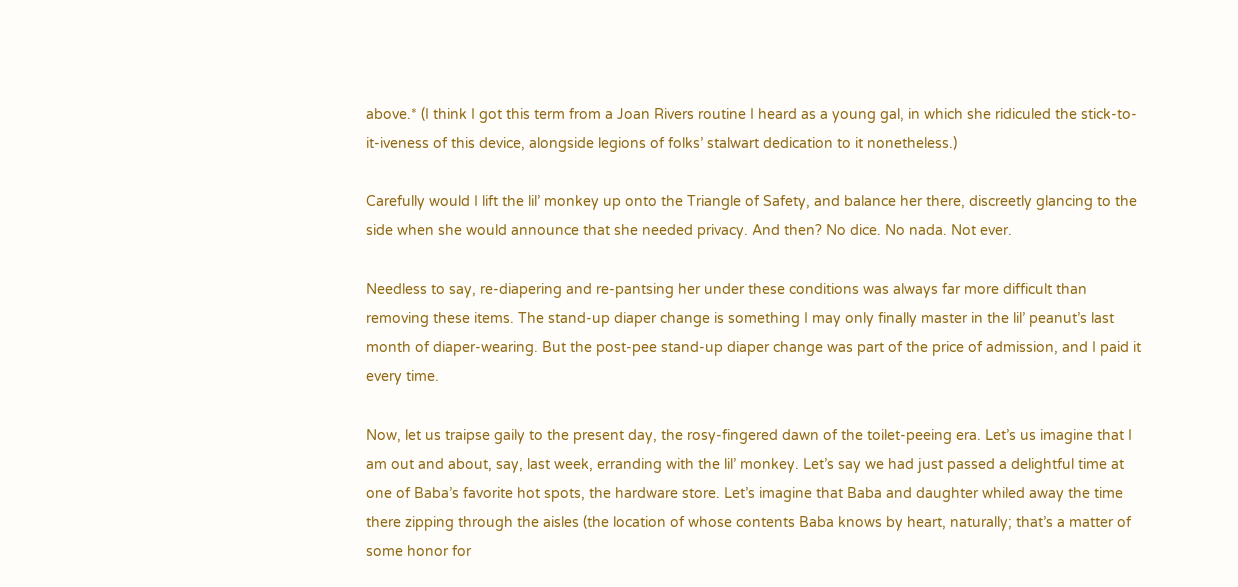above.* (I think I got this term from a Joan Rivers routine I heard as a young gal, in which she ridiculed the stick-to-it-iveness of this device, alongside legions of folks’ stalwart dedication to it nonetheless.)

Carefully would I lift the lil’ monkey up onto the Triangle of Safety, and balance her there, discreetly glancing to the side when she would announce that she needed privacy. And then? No dice. No nada. Not ever.

Needless to say, re-diapering and re-pantsing her under these conditions was always far more difficult than removing these items. The stand-up diaper change is something I may only finally master in the lil’ peanut’s last month of diaper-wearing. But the post-pee stand-up diaper change was part of the price of admission, and I paid it every time.

Now, let us traipse gaily to the present day, the rosy-fingered dawn of the toilet-peeing era. Let’s us imagine that I am out and about, say, last week, erranding with the lil’ monkey. Let’s say we had just passed a delightful time at one of Baba’s favorite hot spots, the hardware store. Let’s imagine that Baba and daughter whiled away the time there zipping through the aisles (the location of whose contents Baba knows by heart, naturally; that’s a matter of some honor for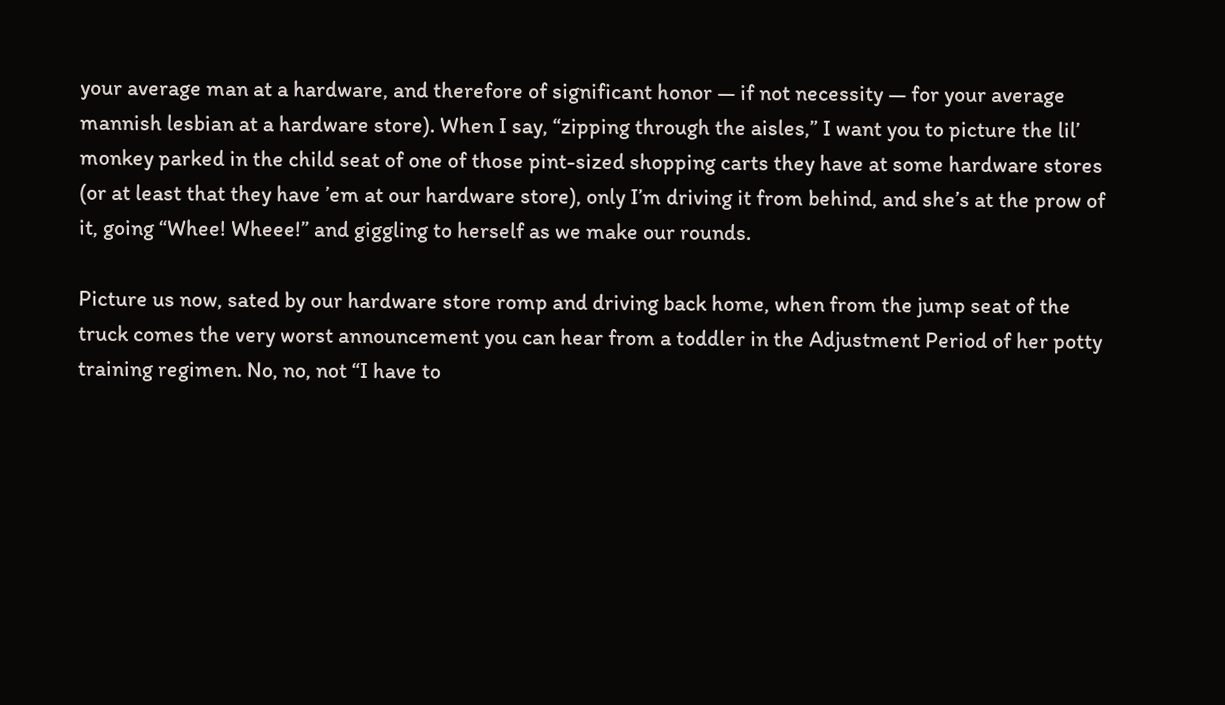your average man at a hardware, and therefore of significant honor — if not necessity — for your average mannish lesbian at a hardware store). When I say, “zipping through the aisles,” I want you to picture the lil’ monkey parked in the child seat of one of those pint-sized shopping carts they have at some hardware stores (or at least that they have ’em at our hardware store), only I’m driving it from behind, and she’s at the prow of it, going “Whee! Wheee!” and giggling to herself as we make our rounds.

Picture us now, sated by our hardware store romp and driving back home, when from the jump seat of the truck comes the very worst announcement you can hear from a toddler in the Adjustment Period of her potty training regimen. No, no, not “I have to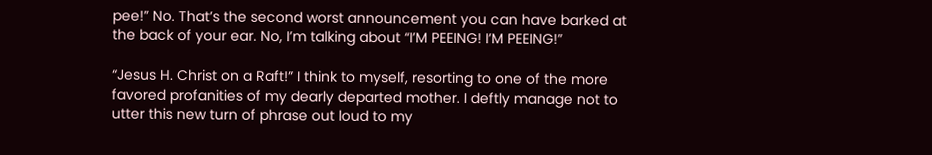pee!” No. That’s the second worst announcement you can have barked at the back of your ear. No, I’m talking about “I’M PEEING! I’M PEEING!”

“Jesus H. Christ on a Raft!” I think to myself, resorting to one of the more favored profanities of my dearly departed mother. I deftly manage not to utter this new turn of phrase out loud to my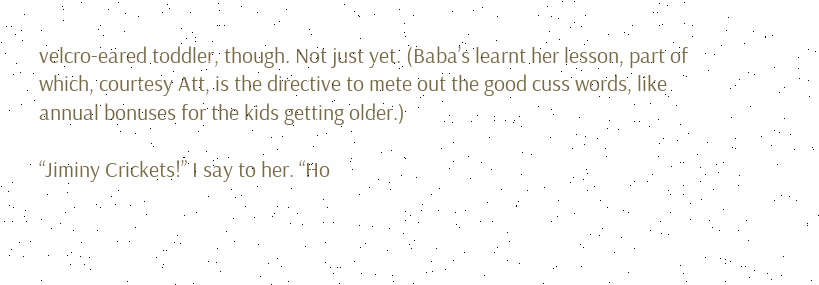velcro-eared toddler, though. Not just yet. (Baba’s learnt her lesson, part of which, courtesy Att, is the directive to mete out the good cuss words, like annual bonuses for the kids getting older.)

“Jiminy Crickets!” I say to her. “Ho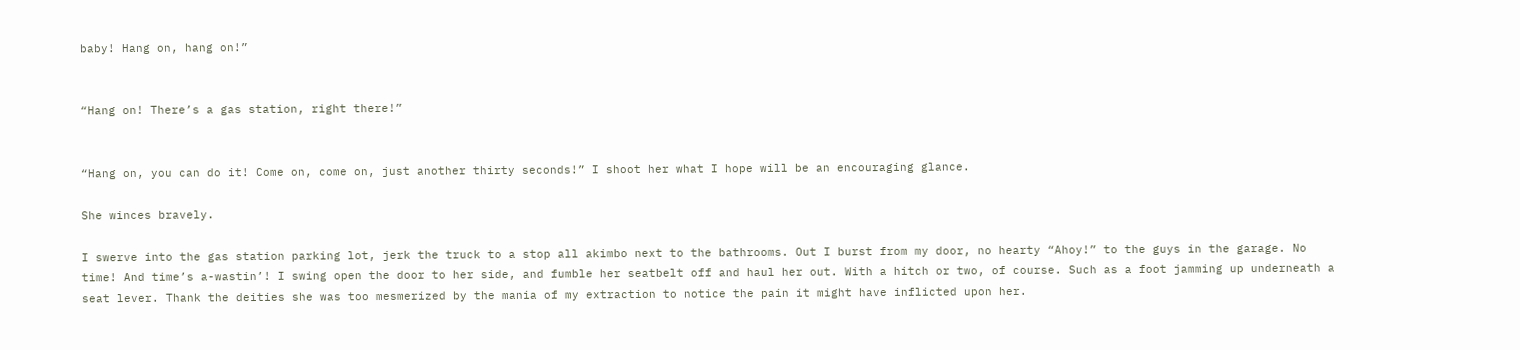baby! Hang on, hang on!”


“Hang on! There’s a gas station, right there!”


“Hang on, you can do it! Come on, come on, just another thirty seconds!” I shoot her what I hope will be an encouraging glance.

She winces bravely.

I swerve into the gas station parking lot, jerk the truck to a stop all akimbo next to the bathrooms. Out I burst from my door, no hearty “Ahoy!” to the guys in the garage. No time! And time’s a-wastin’! I swing open the door to her side, and fumble her seatbelt off and haul her out. With a hitch or two, of course. Such as a foot jamming up underneath a seat lever. Thank the deities she was too mesmerized by the mania of my extraction to notice the pain it might have inflicted upon her.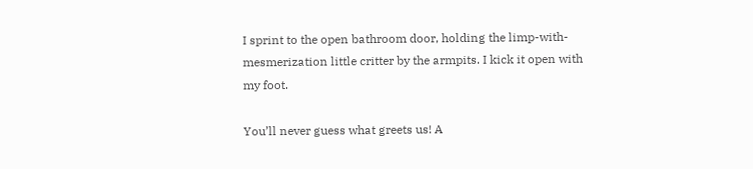I sprint to the open bathroom door, holding the limp-with-mesmerization little critter by the armpits. I kick it open with my foot.

You’ll never guess what greets us! A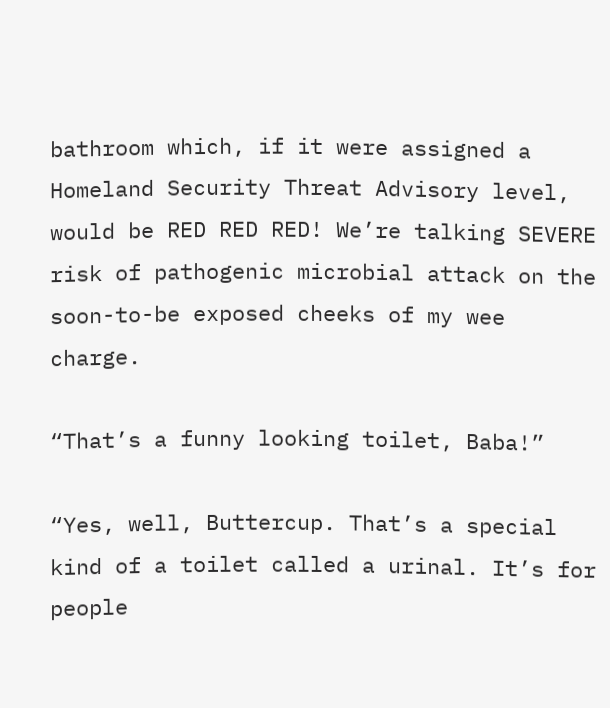bathroom which, if it were assigned a Homeland Security Threat Advisory level, would be RED RED RED! We’re talking SEVERE risk of pathogenic microbial attack on the soon-to-be exposed cheeks of my wee charge.

“That’s a funny looking toilet, Baba!”

“Yes, well, Buttercup. That’s a special kind of a toilet called a urinal. It’s for people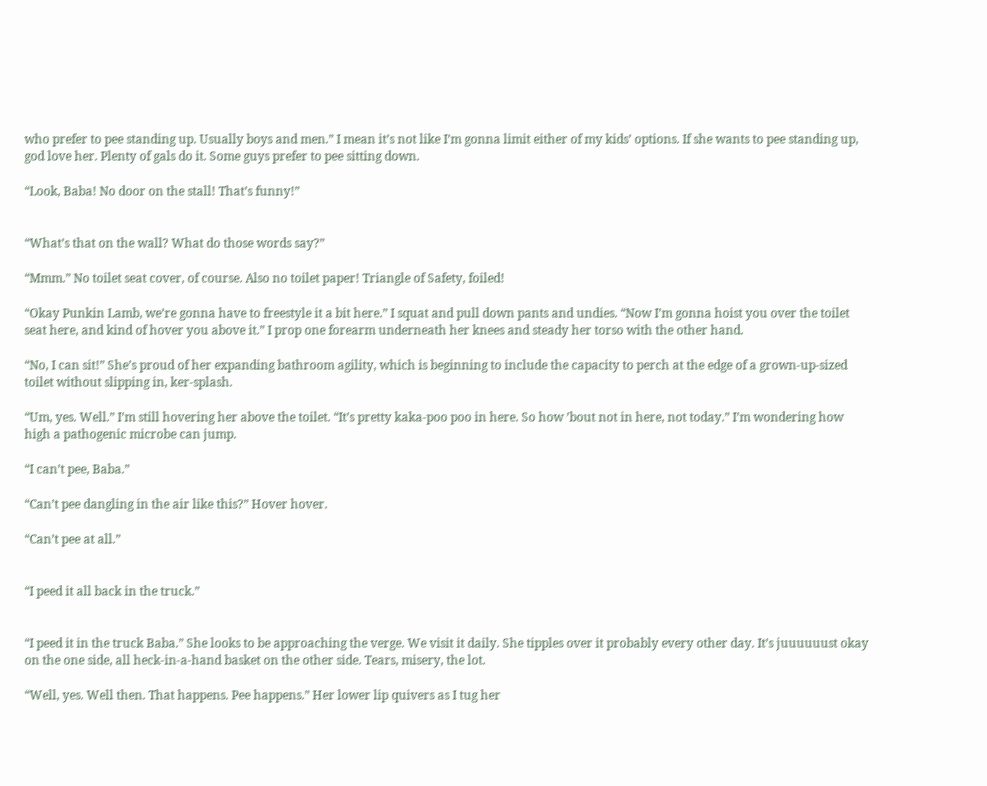who prefer to pee standing up. Usually boys and men.” I mean it’s not like I’m gonna limit either of my kids’ options. If she wants to pee standing up, god love her. Plenty of gals do it. Some guys prefer to pee sitting down.

“Look, Baba! No door on the stall! That’s funny!”


“What’s that on the wall? What do those words say?”

“Mmm.” No toilet seat cover, of course. Also no toilet paper! Triangle of Safety, foiled!

“Okay Punkin Lamb, we’re gonna have to freestyle it a bit here.” I squat and pull down pants and undies. “Now I’m gonna hoist you over the toilet seat here, and kind of hover you above it.” I prop one forearm underneath her knees and steady her torso with the other hand.

“No, I can sit!” She’s proud of her expanding bathroom agility, which is beginning to include the capacity to perch at the edge of a grown-up-sized toilet without slipping in, ker-splash.

“Um, yes. Well.” I’m still hovering her above the toilet. “It’s pretty kaka-poo poo in here. So how ’bout not in here, not today.” I’m wondering how high a pathogenic microbe can jump.

“I can’t pee, Baba.”

“Can’t pee dangling in the air like this?” Hover hover.

“Can’t pee at all.”


“I peed it all back in the truck.”


“I peed it in the truck Baba.” She looks to be approaching the verge. We visit it daily. She tipples over it probably every other day. It’s juuuuuust okay on the one side, all heck-in-a-hand basket on the other side. Tears, misery, the lot.

“Well, yes. Well then. That happens. Pee happens.” Her lower lip quivers as I tug her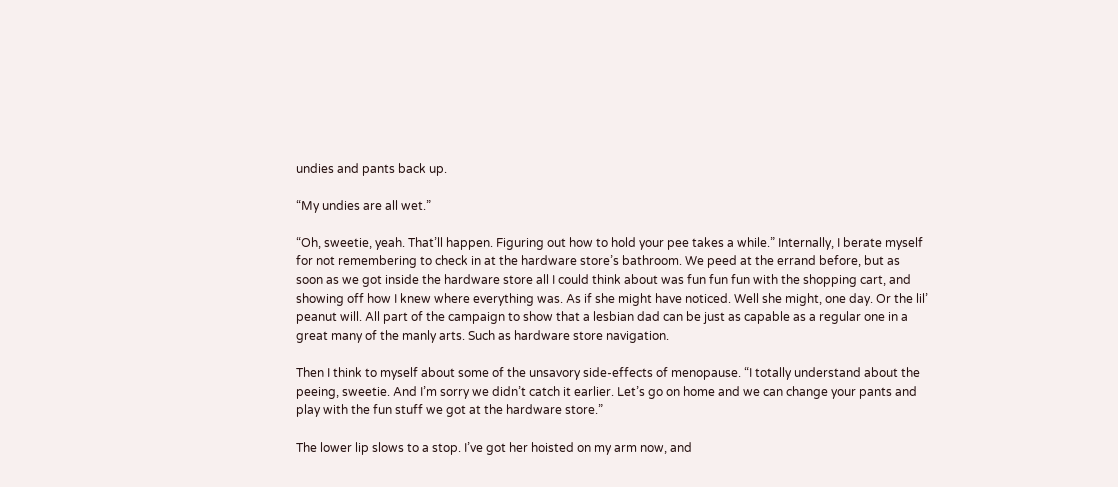undies and pants back up.

“My undies are all wet.”

“Oh, sweetie, yeah. That’ll happen. Figuring out how to hold your pee takes a while.” Internally, I berate myself for not remembering to check in at the hardware store’s bathroom. We peed at the errand before, but as soon as we got inside the hardware store all I could think about was fun fun fun with the shopping cart, and showing off how I knew where everything was. As if she might have noticed. Well she might, one day. Or the lil’ peanut will. All part of the campaign to show that a lesbian dad can be just as capable as a regular one in a great many of the manly arts. Such as hardware store navigation.

Then I think to myself about some of the unsavory side-effects of menopause. “I totally understand about the peeing, sweetie. And I’m sorry we didn’t catch it earlier. Let’s go on home and we can change your pants and play with the fun stuff we got at the hardware store.”

The lower lip slows to a stop. I’ve got her hoisted on my arm now, and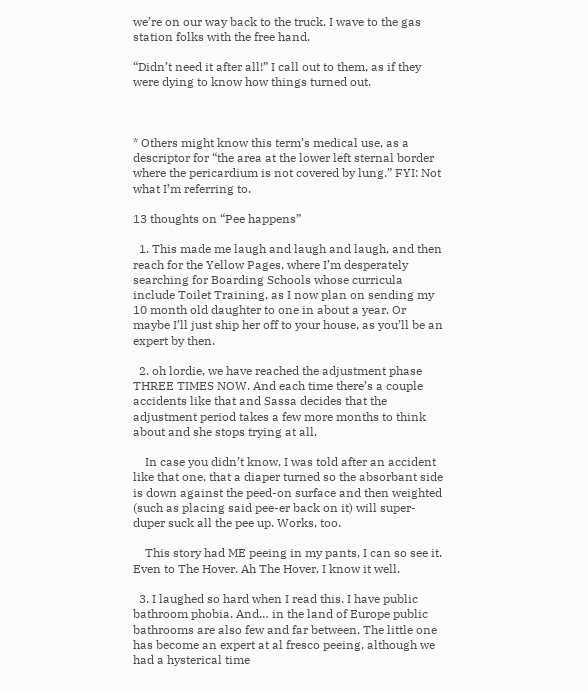we’re on our way back to the truck. I wave to the gas station folks with the free hand.

“Didn’t need it after all!” I call out to them, as if they were dying to know how things turned out.



* Others might know this term’s medical use, as a descriptor for “the area at the lower left sternal border where the pericardium is not covered by lung.” FYI: Not what I’m referring to.

13 thoughts on “Pee happens”

  1. This made me laugh and laugh and laugh, and then reach for the Yellow Pages, where I’m desperately searching for Boarding Schools whose curricula include Toilet Training, as I now plan on sending my 10 month old daughter to one in about a year. Or maybe I’ll just ship her off to your house, as you’ll be an expert by then.

  2. oh lordie, we have reached the adjustment phase THREE TIMES NOW. And each time there’s a couple accidents like that and Sassa decides that the adjustment period takes a few more months to think about and she stops trying at all.

    In case you didn’t know, I was told after an accident like that one, that a diaper turned so the absorbant side is down against the peed-on surface and then weighted (such as placing said pee-er back on it) will super-duper suck all the pee up. Works, too.

    This story had ME peeing in my pants, I can so see it. Even to The Hover. Ah The Hover, I know it well.

  3. I laughed so hard when I read this. I have public bathroom phobia. And… in the land of Europe public bathrooms are also few and far between. The little one has become an expert at al fresco peeing, although we had a hysterical time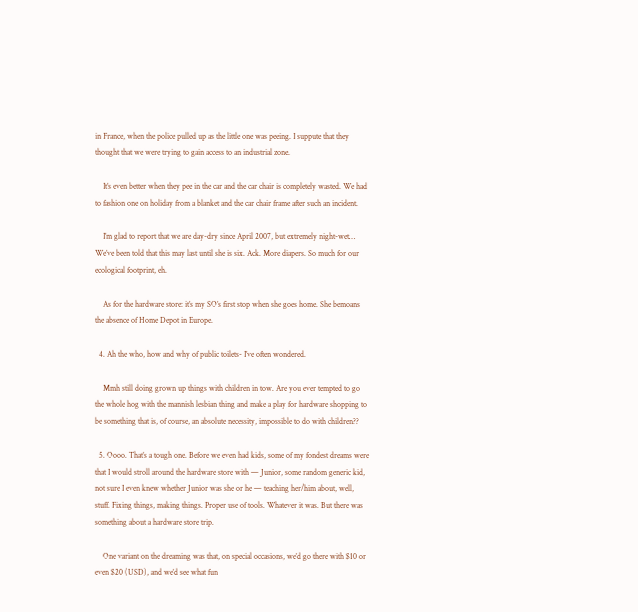in France, when the police pulled up as the little one was peeing. I suppute that they thought that we were trying to gain access to an industrial zone.

    It’s even better when they pee in the car and the car chair is completely wasted. We had to fashion one on holiday from a blanket and the car chair frame after such an incident.

    I’m glad to report that we are day-dry since April 2007, but extremely night-wet… We’ve been told that this may last until she is six. Ack. More diapers. So much for our ecological footprint, eh.

    As for the hardware store: it’s my SO’s first stop when she goes home. She bemoans the absence of Home Depot in Europe.

  4. Ah the who, how and why of public toilets- I’ve often wondered.

    Mmh still doing grown up things with children in tow. Are you ever tempted to go the whole hog with the mannish lesbian thing and make a play for hardware shopping to be something that is, of course, an absolute necessity, impossible to do with children??

  5. Oooo. That’s a tough one. Before we even had kids, some of my fondest dreams were that I would stroll around the hardware store with — Junior, some random generic kid, not sure I even knew whether Junior was she or he — teaching her/him about, well, stuff. Fixing things, making things. Proper use of tools. Whatever it was. But there was something about a hardware store trip.

    One variant on the dreaming was that, on special occasions, we’d go there with $10 or even $20 (USD), and we’d see what fun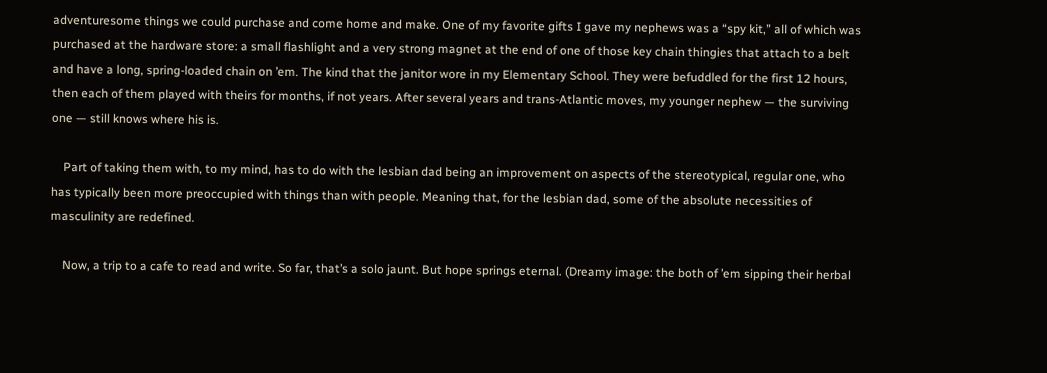adventuresome things we could purchase and come home and make. One of my favorite gifts I gave my nephews was a “spy kit,” all of which was purchased at the hardware store: a small flashlight and a very strong magnet at the end of one of those key chain thingies that attach to a belt and have a long, spring-loaded chain on ’em. The kind that the janitor wore in my Elementary School. They were befuddled for the first 12 hours, then each of them played with theirs for months, if not years. After several years and trans-Atlantic moves, my younger nephew — the surviving one — still knows where his is.

    Part of taking them with, to my mind, has to do with the lesbian dad being an improvement on aspects of the stereotypical, regular one, who has typically been more preoccupied with things than with people. Meaning that, for the lesbian dad, some of the absolute necessities of masculinity are redefined.

    Now, a trip to a cafe to read and write. So far, that’s a solo jaunt. But hope springs eternal. (Dreamy image: the both of ’em sipping their herbal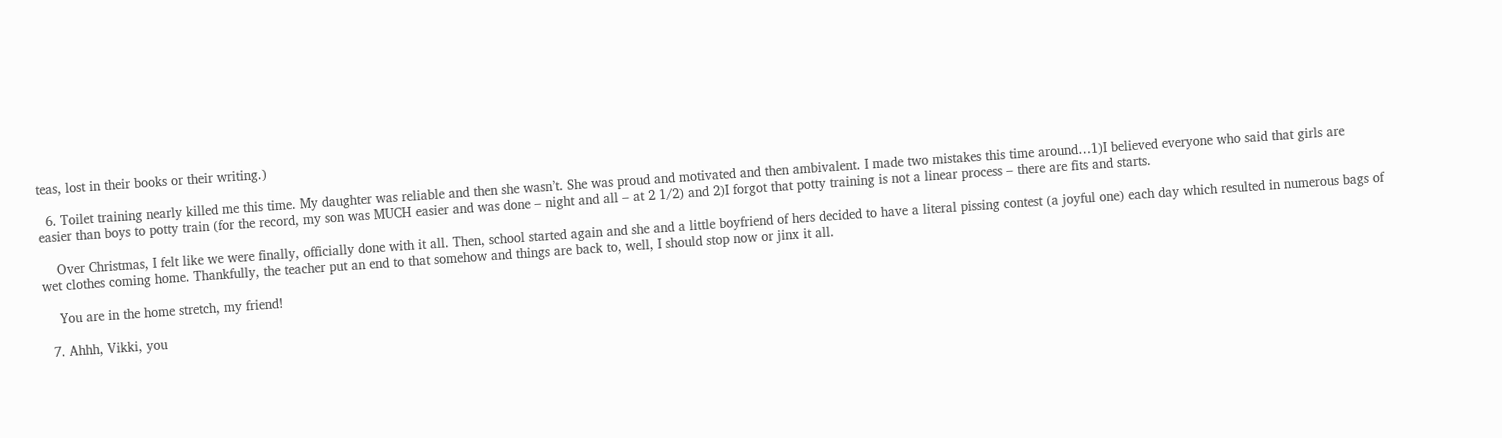teas, lost in their books or their writing.)

  6. Toilet training nearly killed me this time. My daughter was reliable and then she wasn’t. She was proud and motivated and then ambivalent. I made two mistakes this time around…1)I believed everyone who said that girls are easier than boys to potty train (for the record, my son was MUCH easier and was done – night and all – at 2 1/2) and 2)I forgot that potty training is not a linear process – there are fits and starts.

    Over Christmas, I felt like we were finally, officially done with it all. Then, school started again and she and a little boyfriend of hers decided to have a literal pissing contest (a joyful one) each day which resulted in numerous bags of wet clothes coming home. Thankfully, the teacher put an end to that somehow and things are back to, well, I should stop now or jinx it all.

    You are in the home stretch, my friend!

  7. Ahhh, Vikki, you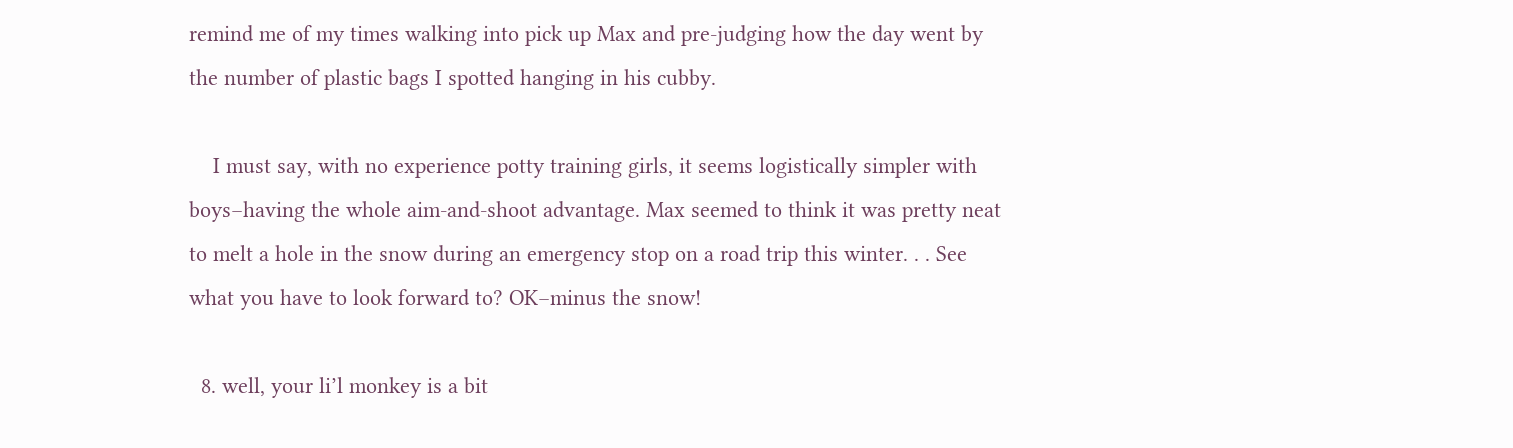remind me of my times walking into pick up Max and pre-judging how the day went by the number of plastic bags I spotted hanging in his cubby.

    I must say, with no experience potty training girls, it seems logistically simpler with boys–having the whole aim-and-shoot advantage. Max seemed to think it was pretty neat to melt a hole in the snow during an emergency stop on a road trip this winter. . . See what you have to look forward to? OK–minus the snow!

  8. well, your li’l monkey is a bit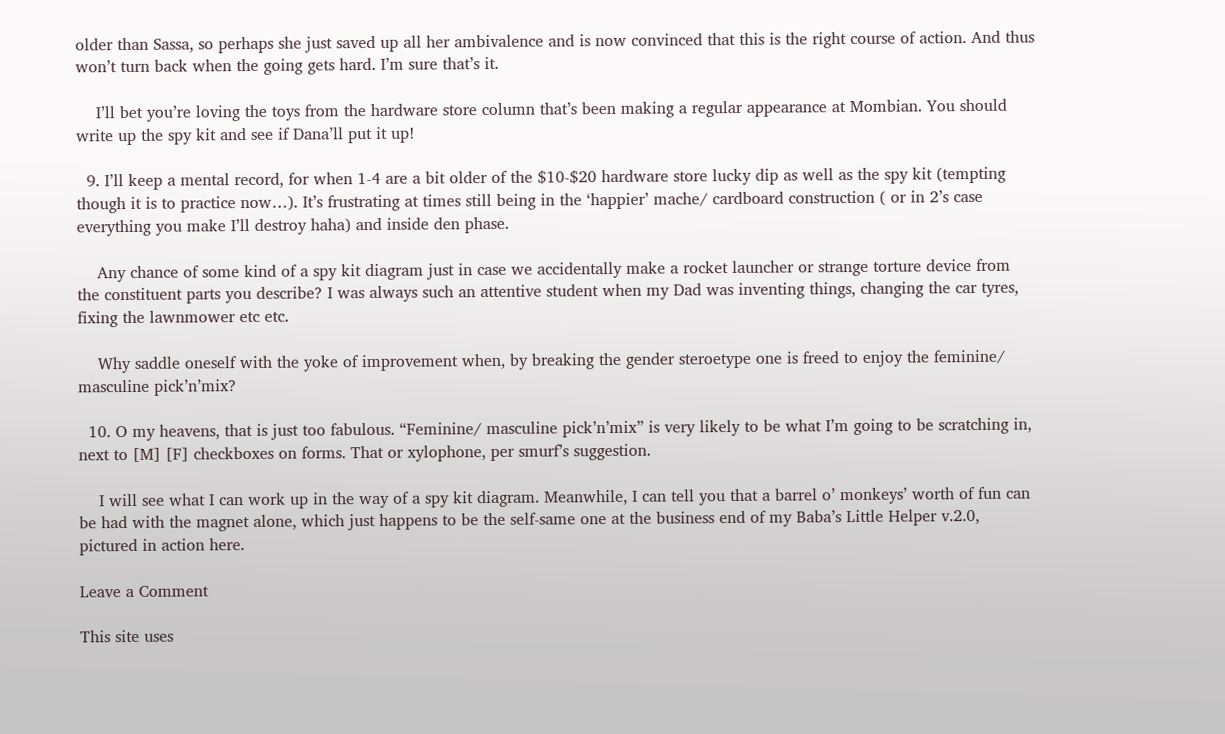older than Sassa, so perhaps she just saved up all her ambivalence and is now convinced that this is the right course of action. And thus won’t turn back when the going gets hard. I’m sure that’s it.

    I’ll bet you’re loving the toys from the hardware store column that’s been making a regular appearance at Mombian. You should write up the spy kit and see if Dana’ll put it up!

  9. I’ll keep a mental record, for when 1-4 are a bit older of the $10-$20 hardware store lucky dip as well as the spy kit (tempting though it is to practice now…). It’s frustrating at times still being in the ‘happier’ mache/ cardboard construction ( or in 2’s case everything you make I’ll destroy haha) and inside den phase.

    Any chance of some kind of a spy kit diagram just in case we accidentally make a rocket launcher or strange torture device from the constituent parts you describe? I was always such an attentive student when my Dad was inventing things, changing the car tyres, fixing the lawnmower etc etc.

    Why saddle oneself with the yoke of improvement when, by breaking the gender steroetype one is freed to enjoy the feminine/ masculine pick’n’mix?

  10. O my heavens, that is just too fabulous. “Feminine/ masculine pick’n’mix” is very likely to be what I’m going to be scratching in, next to [M] [F] checkboxes on forms. That or xylophone, per smurf’s suggestion.

    I will see what I can work up in the way of a spy kit diagram. Meanwhile, I can tell you that a barrel o’ monkeys’ worth of fun can be had with the magnet alone, which just happens to be the self-same one at the business end of my Baba’s Little Helper v.2.0, pictured in action here.

Leave a Comment

This site uses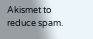Akismet to reduce spam.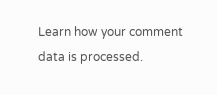Learn how your comment data is processed.